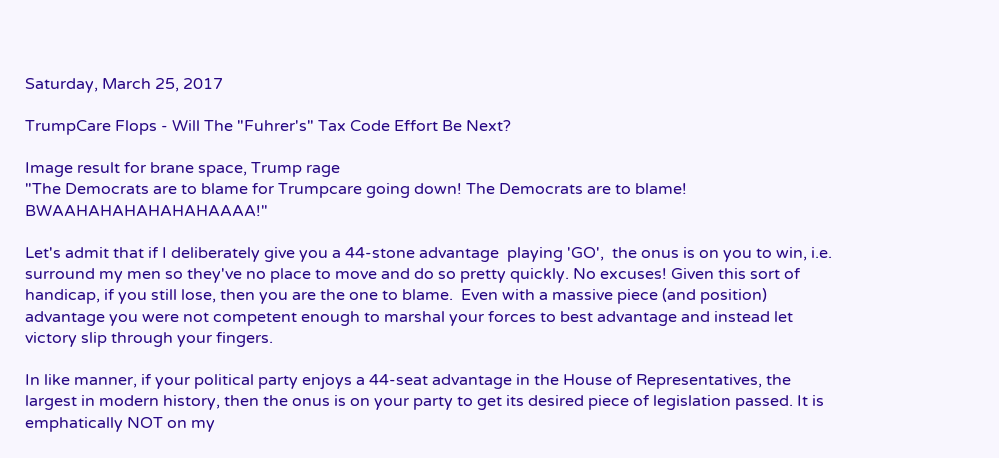Saturday, March 25, 2017

TrumpCare Flops - Will The "Fuhrer's" Tax Code Effort Be Next?

Image result for brane space, Trump rage
"The Democrats are to blame for Trumpcare going down! The Democrats are to blame! BWAAHAHAHAHAHAHAAAA!"

Let's admit that if I deliberately give you a 44-stone advantage  playing 'GO',  the onus is on you to win, i.e. surround my men so they've no place to move and do so pretty quickly. No excuses! Given this sort of handicap, if you still lose, then you are the one to blame.  Even with a massive piece (and position) advantage you were not competent enough to marshal your forces to best advantage and instead let victory slip through your fingers.

In like manner, if your political party enjoys a 44-seat advantage in the House of Representatives, the largest in modern history, then the onus is on your party to get its desired piece of legislation passed. It is emphatically NOT on my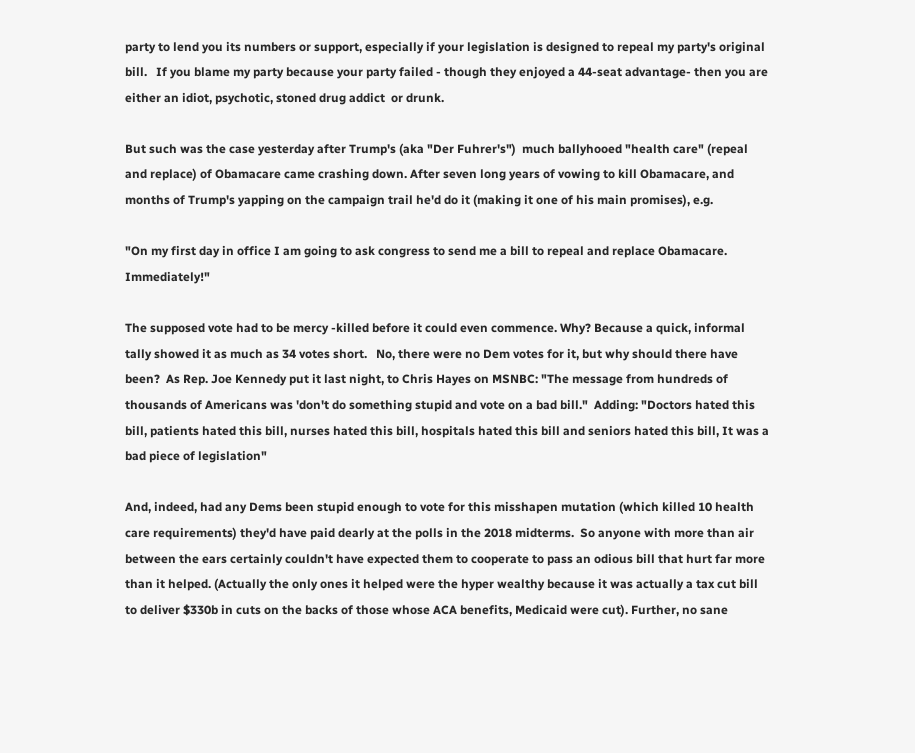party to lend you its numbers or support, especially if your legislation is designed to repeal my party's original bill.   If you blame my party because your party failed - though they enjoyed a 44-seat advantage- then you are either an idiot, psychotic, stoned drug addict  or drunk.

But such was the case yesterday after Trump's (aka "Der Fuhrer's")  much ballyhooed "health care" (repeal and replace) of Obamacare came crashing down. After seven long years of vowing to kill Obamacare, and months of Trump's yapping on the campaign trail he'd do it (making it one of his main promises), e.g.

"On my first day in office I am going to ask congress to send me a bill to repeal and replace Obamacare. Immediately!"

The supposed vote had to be mercy -killed before it could even commence. Why? Because a quick, informal tally showed it as much as 34 votes short.   No, there were no Dem votes for it, but why should there have been?  As Rep. Joe Kennedy put it last night, to Chris Hayes on MSNBC: "The message from hundreds of thousands of Americans was 'don't do something stupid and vote on a bad bill."  Adding: "Doctors hated this bill, patients hated this bill, nurses hated this bill, hospitals hated this bill and seniors hated this bill, It was a bad piece of legislation"

And, indeed, had any Dems been stupid enough to vote for this misshapen mutation (which killed 10 health care requirements) they'd have paid dearly at the polls in the 2018 midterms.  So anyone with more than air between the ears certainly couldn't have expected them to cooperate to pass an odious bill that hurt far more than it helped. (Actually the only ones it helped were the hyper wealthy because it was actually a tax cut bill to deliver $330b in cuts on the backs of those whose ACA benefits, Medicaid were cut). Further, no sane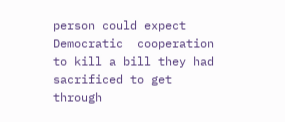person could expect Democratic  cooperation to kill a bill they had sacrificed to get through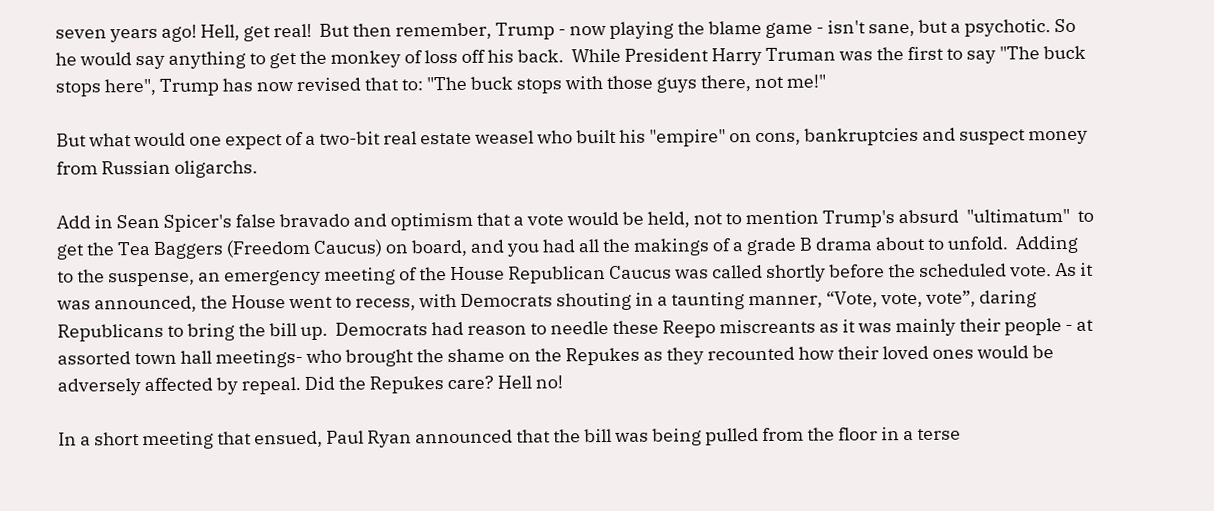seven years ago! Hell, get real!  But then remember, Trump - now playing the blame game - isn't sane, but a psychotic. So he would say anything to get the monkey of loss off his back.  While President Harry Truman was the first to say "The buck stops here", Trump has now revised that to: "The buck stops with those guys there, not me!"

But what would one expect of a two-bit real estate weasel who built his "empire" on cons, bankruptcies and suspect money from Russian oligarchs.

Add in Sean Spicer's false bravado and optimism that a vote would be held, not to mention Trump's absurd  "ultimatum"  to get the Tea Baggers (Freedom Caucus) on board, and you had all the makings of a grade B drama about to unfold.  Adding to the suspense, an emergency meeting of the House Republican Caucus was called shortly before the scheduled vote. As it was announced, the House went to recess, with Democrats shouting in a taunting manner, “Vote, vote, vote”, daring Republicans to bring the bill up.  Democrats had reason to needle these Reepo miscreants as it was mainly their people - at assorted town hall meetings- who brought the shame on the Repukes as they recounted how their loved ones would be adversely affected by repeal. Did the Repukes care? Hell no!

In a short meeting that ensued, Paul Ryan announced that the bill was being pulled from the floor in a terse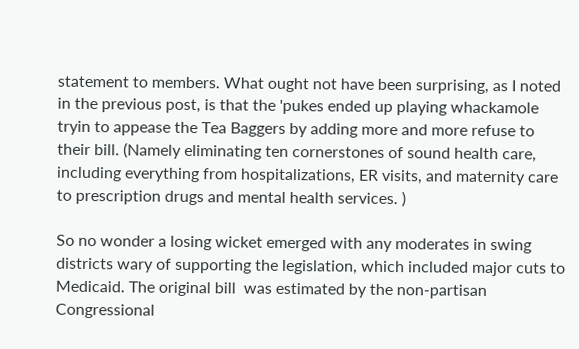statement to members. What ought not have been surprising, as I noted in the previous post, is that the 'pukes ended up playing whackamole tryin to appease the Tea Baggers by adding more and more refuse to their bill. (Namely eliminating ten cornerstones of sound health care, including everything from hospitalizations, ER visits, and maternity care to prescription drugs and mental health services. )

So no wonder a losing wicket emerged with any moderates in swing districts wary of supporting the legislation, which included major cuts to Medicaid. The original bill  was estimated by the non-partisan Congressional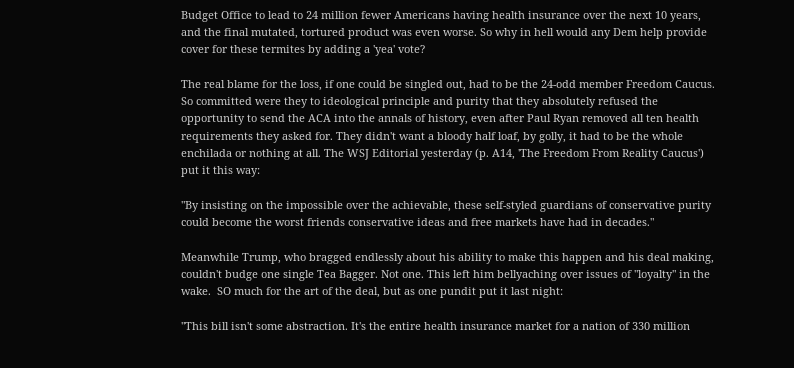Budget Office to lead to 24 million fewer Americans having health insurance over the next 10 years, and the final mutated, tortured product was even worse. So why in hell would any Dem help provide cover for these termites by adding a 'yea' vote?

The real blame for the loss, if one could be singled out, had to be the 24-odd member Freedom Caucus.  So committed were they to ideological principle and purity that they absolutely refused the opportunity to send the ACA into the annals of history, even after Paul Ryan removed all ten health requirements they asked for. They didn't want a bloody half loaf, by golly, it had to be the whole enchilada or nothing at all. The WSJ Editorial yesterday (p. A14, 'The Freedom From Reality Caucus')  put it this way:

"By insisting on the impossible over the achievable, these self-styled guardians of conservative purity could become the worst friends conservative ideas and free markets have had in decades."

Meanwhile Trump, who bragged endlessly about his ability to make this happen and his deal making, couldn't budge one single Tea Bagger. Not one. This left him bellyaching over issues of "loyalty" in the wake.  SO much for the art of the deal, but as one pundit put it last night:

"This bill isn't some abstraction. It's the entire health insurance market for a nation of 330 million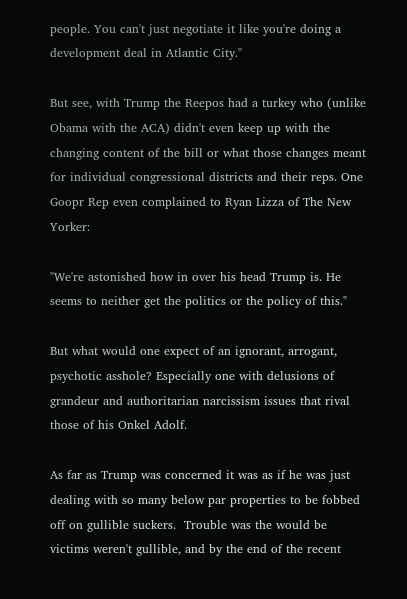people. You can't just negotiate it like you're doing a development deal in Atlantic City."

But see, with Trump the Reepos had a turkey who (unlike Obama with the ACA) didn't even keep up with the changing content of the bill or what those changes meant for individual congressional districts and their reps. One Goopr Rep even complained to Ryan Lizza of The New Yorker:

"We're astonished how in over his head Trump is. He seems to neither get the politics or the policy of this."

But what would one expect of an ignorant, arrogant, psychotic asshole? Especially one with delusions of grandeur and authoritarian narcissism issues that rival those of his Onkel Adolf.

As far as Trump was concerned it was as if he was just dealing with so many below par properties to be fobbed off on gullible suckers.  Trouble was the would be victims weren't gullible, and by the end of the recent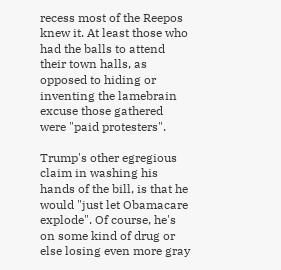recess most of the Reepos knew it. At least those who had the balls to attend their town halls, as opposed to hiding or inventing the lamebrain excuse those gathered were "paid protesters".

Trump's other egregious claim in washing his hands of the bill, is that he would "just let Obamacare explode". Of course, he's on some kind of drug or else losing even more gray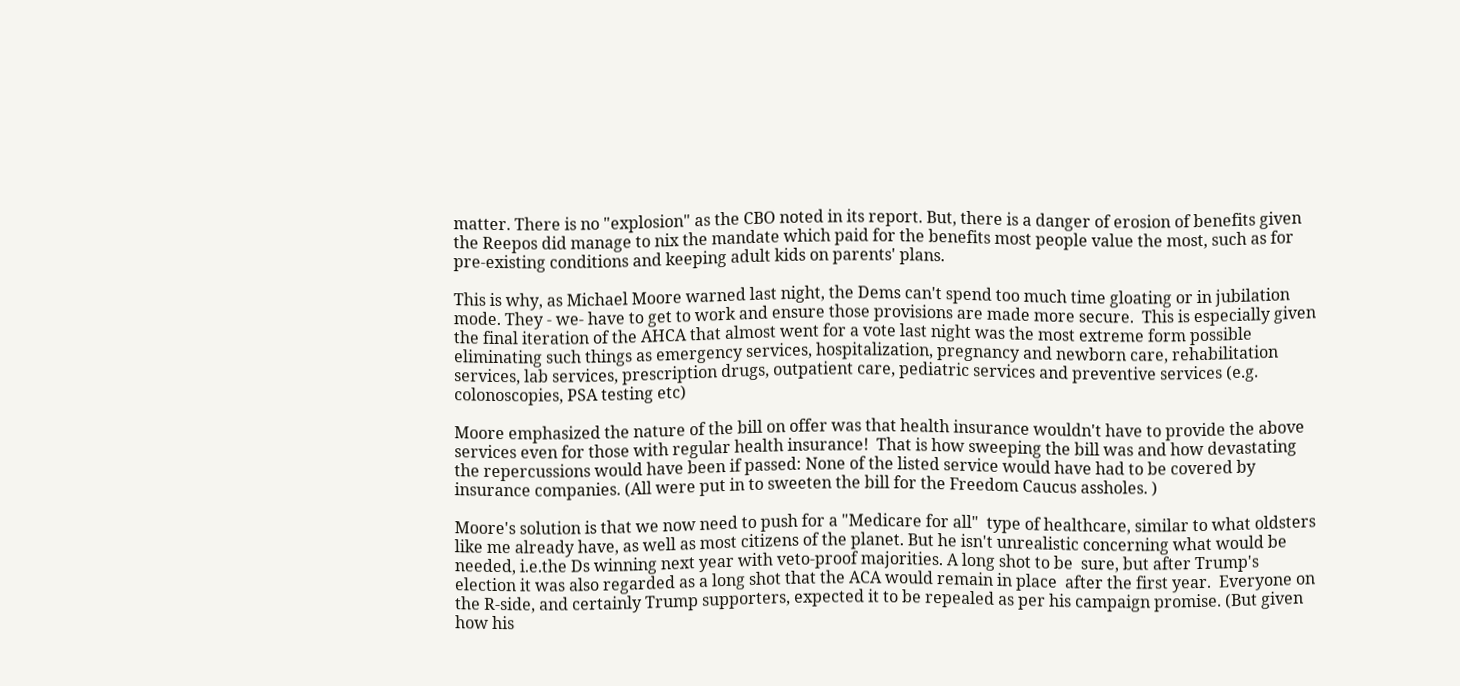matter. There is no "explosion" as the CBO noted in its report. But, there is a danger of erosion of benefits given the Reepos did manage to nix the mandate which paid for the benefits most people value the most, such as for pre-existing conditions and keeping adult kids on parents' plans.

This is why, as Michael Moore warned last night, the Dems can't spend too much time gloating or in jubilation mode. They - we- have to get to work and ensure those provisions are made more secure.  This is especially given the final iteration of the AHCA that almost went for a vote last night was the most extreme form possible eliminating such things as emergency services, hospitalization, pregnancy and newborn care, rehabilitation services, lab services, prescription drugs, outpatient care, pediatric services and preventive services (e.g. colonoscopies, PSA testing etc)

Moore emphasized the nature of the bill on offer was that health insurance wouldn't have to provide the above services even for those with regular health insurance!  That is how sweeping the bill was and how devastating the repercussions would have been if passed: None of the listed service would have had to be covered by insurance companies. (All were put in to sweeten the bill for the Freedom Caucus assholes. )

Moore's solution is that we now need to push for a "Medicare for all"  type of healthcare, similar to what oldsters like me already have, as well as most citizens of the planet. But he isn't unrealistic concerning what would be needed, i.e.the Ds winning next year with veto-proof majorities. A long shot to be  sure, but after Trump's election it was also regarded as a long shot that the ACA would remain in place  after the first year.  Everyone on the R-side, and certainly Trump supporters, expected it to be repealed as per his campaign promise. (But given how his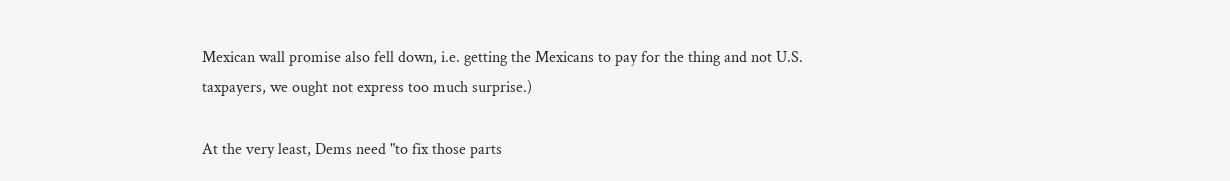Mexican wall promise also fell down, i.e. getting the Mexicans to pay for the thing and not U.S. taxpayers, we ought not express too much surprise.)

At the very least, Dems need "to fix those parts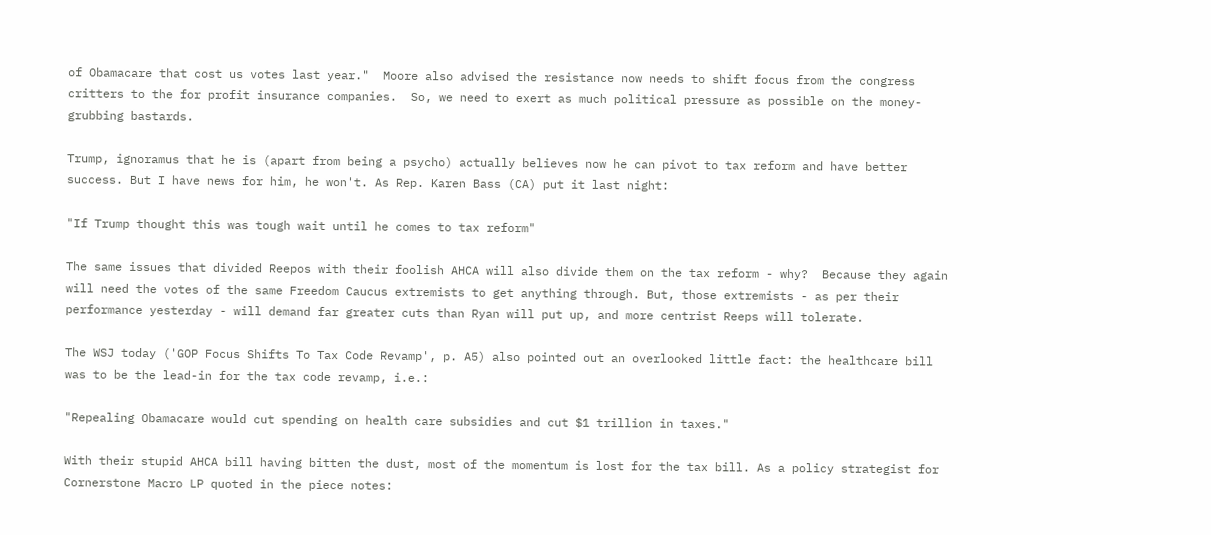of Obamacare that cost us votes last year."  Moore also advised the resistance now needs to shift focus from the congress critters to the for profit insurance companies.  So, we need to exert as much political pressure as possible on the money-grubbing bastards.

Trump, ignoramus that he is (apart from being a psycho) actually believes now he can pivot to tax reform and have better success. But I have news for him, he won't. As Rep. Karen Bass (CA) put it last night:

"If Trump thought this was tough wait until he comes to tax reform"

The same issues that divided Reepos with their foolish AHCA will also divide them on the tax reform - why?  Because they again will need the votes of the same Freedom Caucus extremists to get anything through. But, those extremists - as per their performance yesterday - will demand far greater cuts than Ryan will put up, and more centrist Reeps will tolerate.

The WSJ today ('GOP Focus Shifts To Tax Code Revamp', p. A5) also pointed out an overlooked little fact: the healthcare bill was to be the lead-in for the tax code revamp, i.e.:

"Repealing Obamacare would cut spending on health care subsidies and cut $1 trillion in taxes."

With their stupid AHCA bill having bitten the dust, most of the momentum is lost for the tax bill. As a policy strategist for Cornerstone Macro LP quoted in the piece notes: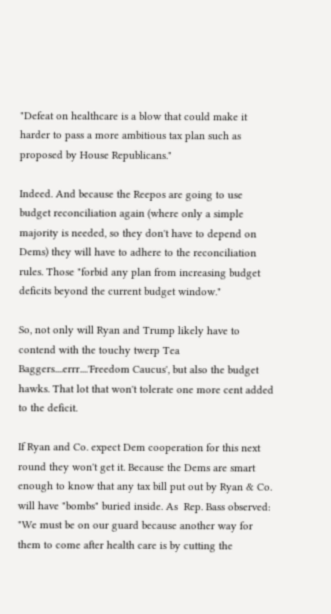"Defeat on healthcare is a blow that could make it harder to pass a more ambitious tax plan such as proposed by House Republicans."

Indeed. And because the Reepos are going to use budget reconciliation again (where only a simple majority is needed, so they don't have to depend on Dems) they will have to adhere to the reconciliation rules. Those "forbid any plan from increasing budget deficits beyond the current budget window."

So, not only will Ryan and Trump likely have to contend with the touchy twerp Tea Baggers....errr....'Freedom Caucus', but also the budget hawks. That lot that won't tolerate one more cent added  to the deficit.

If Ryan and Co. expect Dem cooperation for this next round they won't get it. Because the Dems are smart enough to know that any tax bill put out by Ryan & Co. will have "bombs" buried inside. As  Rep. Bass observed: "We must be on our guard because another way for them to come after health care is by cutting the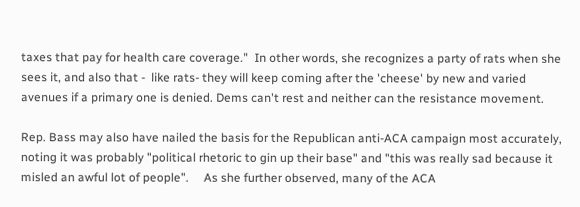taxes that pay for health care coverage."  In other words, she recognizes a party of rats when she sees it, and also that -  like rats- they will keep coming after the 'cheese' by new and varied avenues if a primary one is denied. Dems can't rest and neither can the resistance movement.

Rep. Bass may also have nailed the basis for the Republican anti-ACA campaign most accurately, noting it was probably "political rhetoric to gin up their base" and "this was really sad because it misled an awful lot of people".     As she further observed, many of the ACA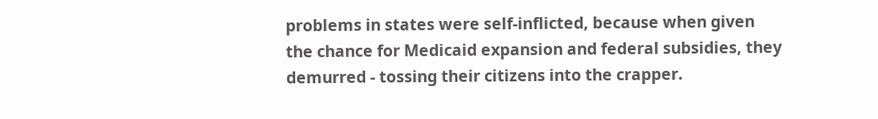problems in states were self-inflicted, because when given the chance for Medicaid expansion and federal subsidies, they demurred - tossing their citizens into the crapper.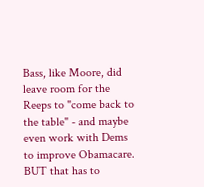Bass, like Moore, did leave room for the Reeps to "come back to the table" - and maybe even work with Dems to improve Obamacare.  BUT that has to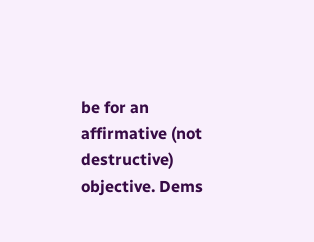be for an affirmative (not destructive) objective. Dems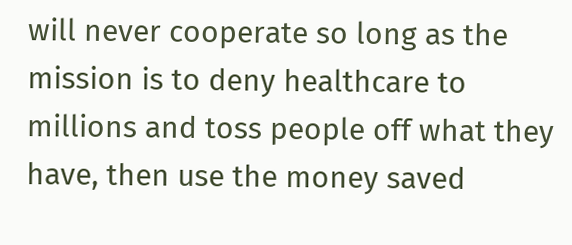will never cooperate so long as the mission is to deny healthcare to millions and toss people off what they have, then use the money saved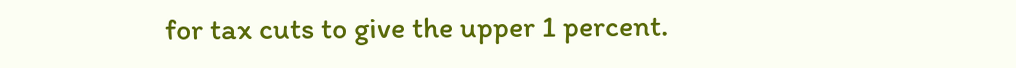for tax cuts to give the upper 1 percent.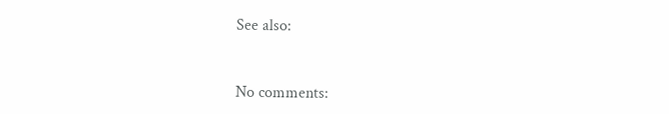See also:


No comments: